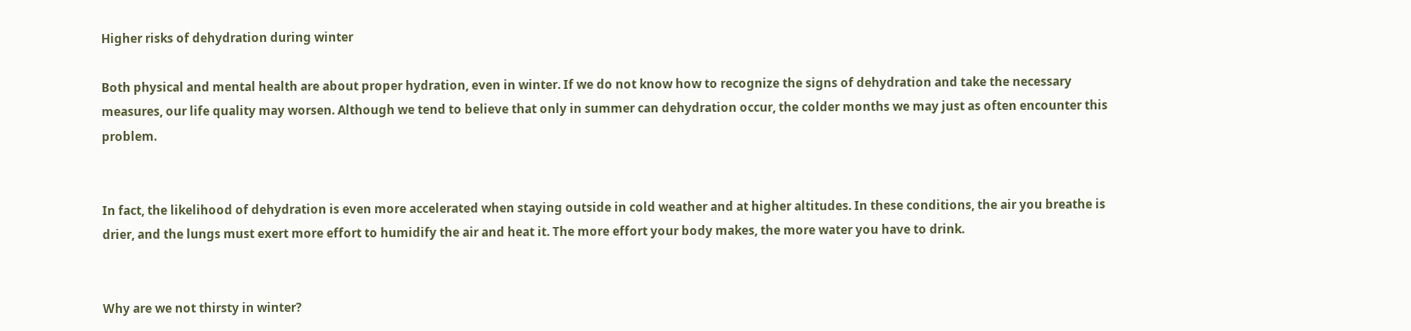Higher risks of dehydration during winter

Both physical and mental health are about proper hydration, even in winter. If we do not know how to recognize the signs of dehydration and take the necessary measures, our life quality may worsen. Although we tend to believe that only in summer can dehydration occur, the colder months we may just as often encounter this problem.


In fact, the likelihood of dehydration is even more accelerated when staying outside in cold weather and at higher altitudes. In these conditions, the air you breathe is drier, and the lungs must exert more effort to humidify the air and heat it. The more effort your body makes, the more water you have to drink.


Why are we not thirsty in winter?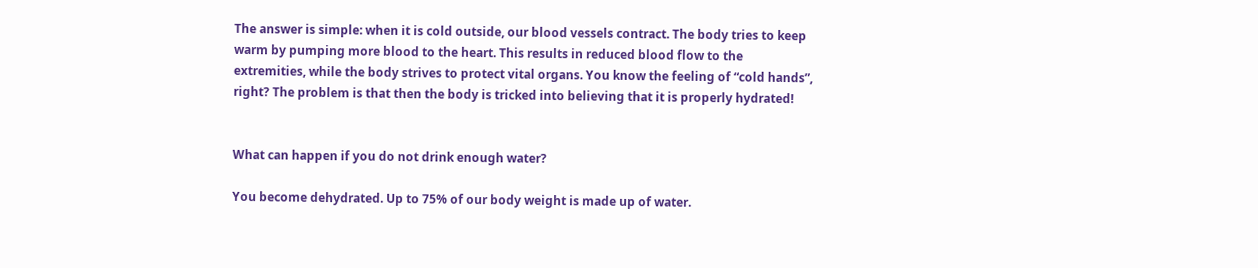The answer is simple: when it is cold outside, our blood vessels contract. The body tries to keep warm by pumping more blood to the heart. This results in reduced blood flow to the extremities, while the body strives to protect vital organs. You know the feeling of “cold hands”, right? The problem is that then the body is tricked into believing that it is properly hydrated!


What can happen if you do not drink enough water?

You become dehydrated. Up to 75% of our body weight is made up of water.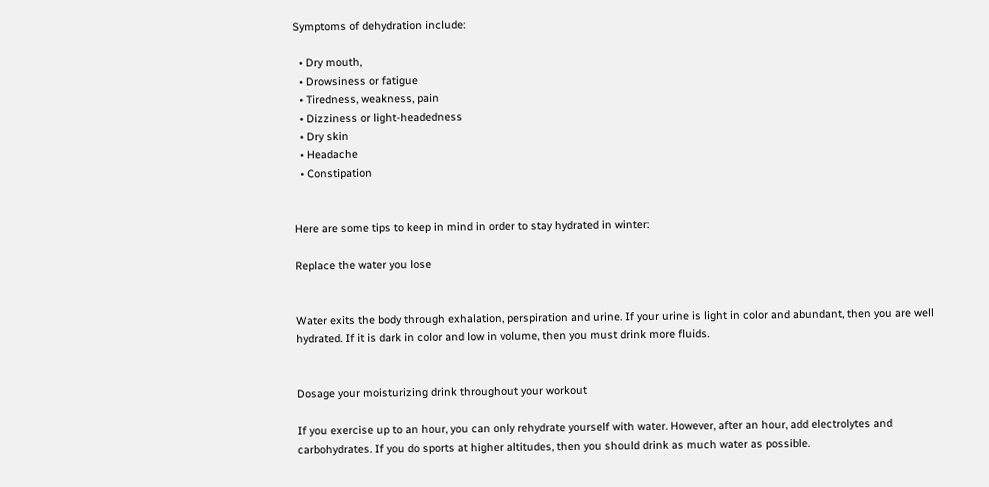Symptoms of dehydration include:

  • Dry mouth,
  • Drowsiness or fatigue
  • Tiredness, weakness, pain
  • Dizziness or light-headedness
  • Dry skin
  • Headache
  • Constipation


Here are some tips to keep in mind in order to stay hydrated in winter:

Replace the water you lose


Water exits the body through exhalation, perspiration and urine. If your urine is light in color and abundant, then you are well hydrated. If it is dark in color and low in volume, then you must drink more fluids.


Dosage your moisturizing drink throughout your workout

If you exercise up to an hour, you can only rehydrate yourself with water. However, after an hour, add electrolytes and carbohydrates. If you do sports at higher altitudes, then you should drink as much water as possible.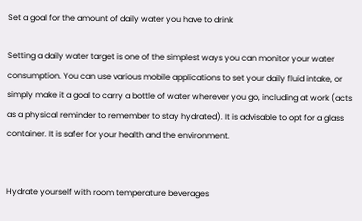Set a goal for the amount of daily water you have to drink

Setting a daily water target is one of the simplest ways you can monitor your water consumption. You can use various mobile applications to set your daily fluid intake, or simply make it a goal to carry a bottle of water wherever you go, including at work (acts as a physical reminder to remember to stay hydrated). It is advisable to opt for a glass container. It is safer for your health and the environment.


Hydrate yourself with room temperature beverages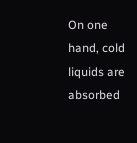On one hand, cold liquids are absorbed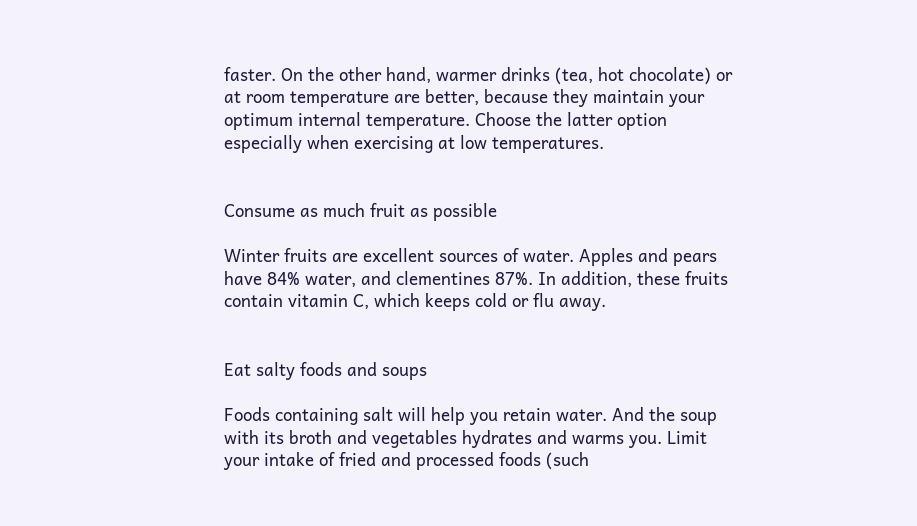faster. On the other hand, warmer drinks (tea, hot chocolate) or at room temperature are better, because they maintain your optimum internal temperature. Choose the latter option especially when exercising at low temperatures.


Consume as much fruit as possible

Winter fruits are excellent sources of water. Apples and pears have 84% water, and clementines 87%. In addition, these fruits contain vitamin C, which keeps cold or flu away.


Eat salty foods and soups

Foods containing salt will help you retain water. And the soup with its broth and vegetables hydrates and warms you. Limit your intake of fried and processed foods (such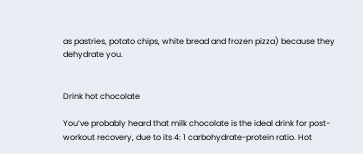as pastries, potato chips, white bread and frozen pizza) because they dehydrate you.


Drink hot chocolate

You’ve probably heard that milk chocolate is the ideal drink for post-workout recovery, due to its 4: 1 carbohydrate-protein ratio. Hot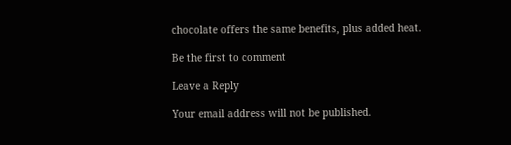chocolate offers the same benefits, plus added heat.

Be the first to comment

Leave a Reply

Your email address will not be published.